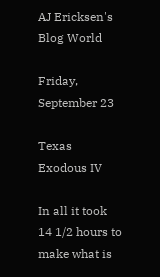AJ Ericksen's Blog World

Friday, September 23

Texas Exodous IV

In all it took 14 1/2 hours to make what is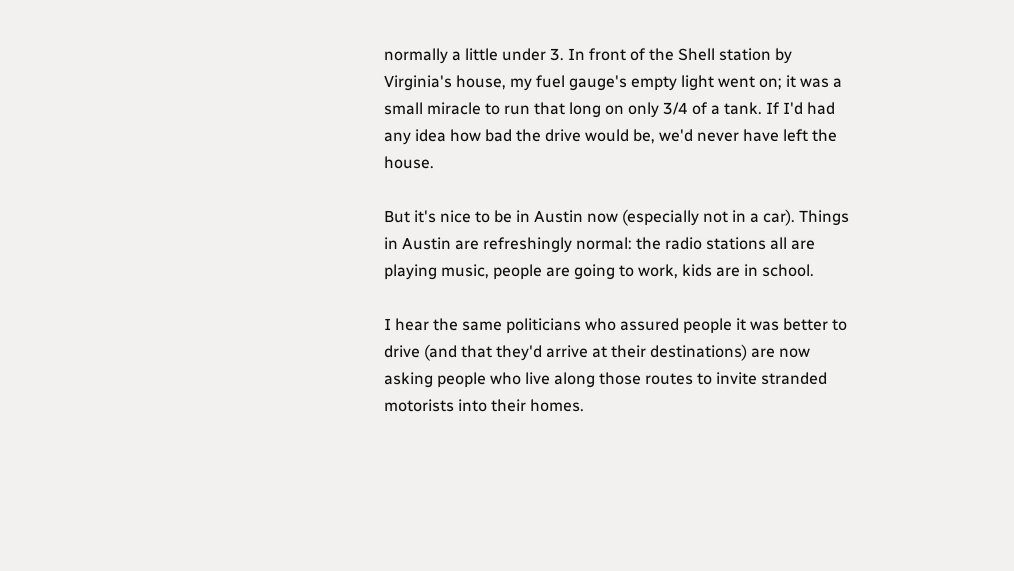normally a little under 3. In front of the Shell station by Virginia's house, my fuel gauge's empty light went on; it was a small miracle to run that long on only 3/4 of a tank. If I'd had any idea how bad the drive would be, we'd never have left the house.

But it's nice to be in Austin now (especially not in a car). Things in Austin are refreshingly normal: the radio stations all are playing music, people are going to work, kids are in school.

I hear the same politicians who assured people it was better to drive (and that they'd arrive at their destinations) are now asking people who live along those routes to invite stranded motorists into their homes.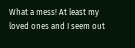What a mess! At least my loved ones and I seem out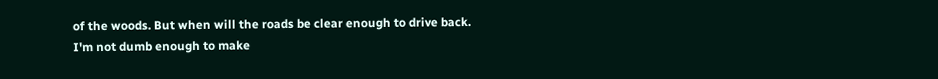of the woods. But when will the roads be clear enough to drive back. I'm not dumb enough to make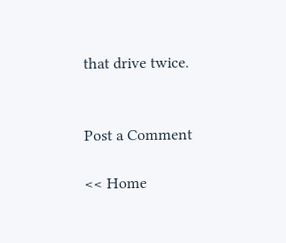that drive twice.


Post a Comment

<< Home